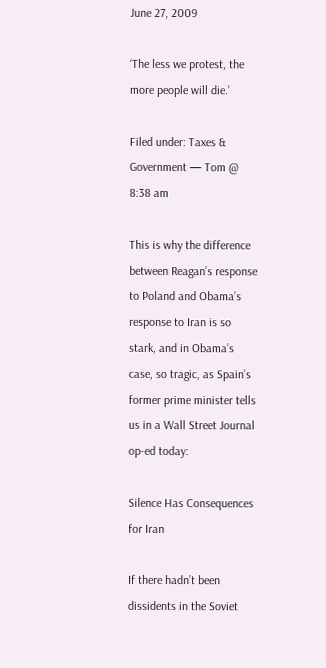June 27, 2009

‘The less we protest, the more people will die.’

Filed under: Taxes & Government — Tom @ 8:38 am

This is why the difference between Reagan’s response to Poland and Obama’s response to Iran is so stark, and in Obama’s case, so tragic, as Spain’s former prime minister tells us in a Wall Street Journal op-ed today:

Silence Has Consequences for Iran

If there hadn’t been dissidents in the Soviet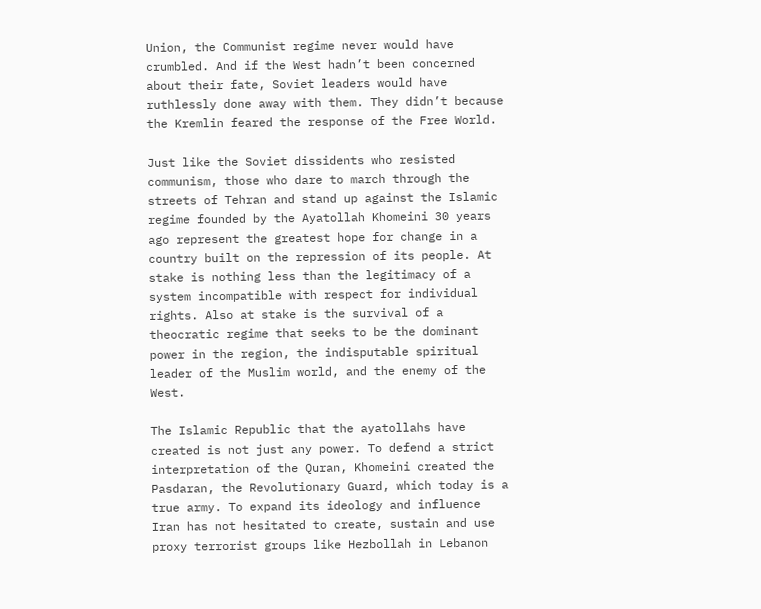Union, the Communist regime never would have crumbled. And if the West hadn’t been concerned about their fate, Soviet leaders would have ruthlessly done away with them. They didn’t because the Kremlin feared the response of the Free World.

Just like the Soviet dissidents who resisted communism, those who dare to march through the streets of Tehran and stand up against the Islamic regime founded by the Ayatollah Khomeini 30 years ago represent the greatest hope for change in a country built on the repression of its people. At stake is nothing less than the legitimacy of a system incompatible with respect for individual rights. Also at stake is the survival of a theocratic regime that seeks to be the dominant power in the region, the indisputable spiritual leader of the Muslim world, and the enemy of the West.

The Islamic Republic that the ayatollahs have created is not just any power. To defend a strict interpretation of the Quran, Khomeini created the Pasdaran, the Revolutionary Guard, which today is a true army. To expand its ideology and influence Iran has not hesitated to create, sustain and use proxy terrorist groups like Hezbollah in Lebanon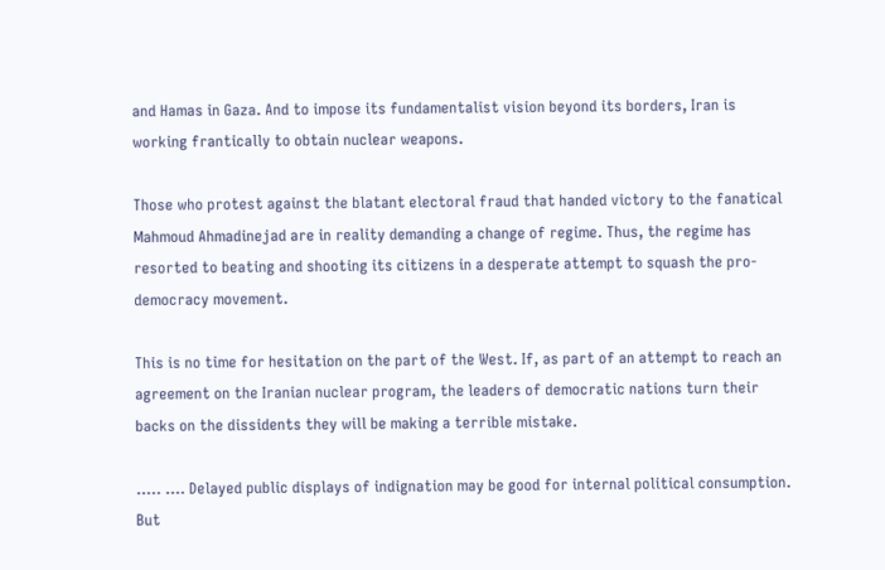and Hamas in Gaza. And to impose its fundamentalist vision beyond its borders, Iran is working frantically to obtain nuclear weapons.

Those who protest against the blatant electoral fraud that handed victory to the fanatical Mahmoud Ahmadinejad are in reality demanding a change of regime. Thus, the regime has resorted to beating and shooting its citizens in a desperate attempt to squash the pro-democracy movement.

This is no time for hesitation on the part of the West. If, as part of an attempt to reach an agreement on the Iranian nuclear program, the leaders of democratic nations turn their backs on the dissidents they will be making a terrible mistake.

….. …. Delayed public displays of indignation may be good for internal political consumption. But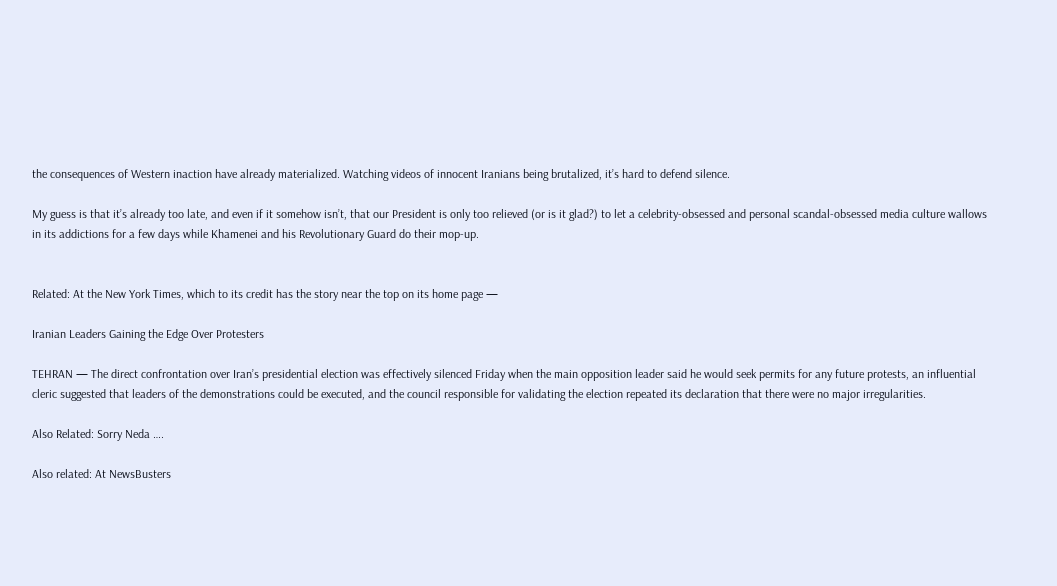the consequences of Western inaction have already materialized. Watching videos of innocent Iranians being brutalized, it’s hard to defend silence.

My guess is that it’s already too late, and even if it somehow isn’t, that our President is only too relieved (or is it glad?) to let a celebrity-obsessed and personal scandal-obsessed media culture wallows in its addictions for a few days while Khamenei and his Revolutionary Guard do their mop-up.


Related: At the New York Times, which to its credit has the story near the top on its home page —

Iranian Leaders Gaining the Edge Over Protesters

TEHRAN — The direct confrontation over Iran’s presidential election was effectively silenced Friday when the main opposition leader said he would seek permits for any future protests, an influential cleric suggested that leaders of the demonstrations could be executed, and the council responsible for validating the election repeated its declaration that there were no major irregularities.

Also Related: Sorry Neda ….

Also related: At NewsBusters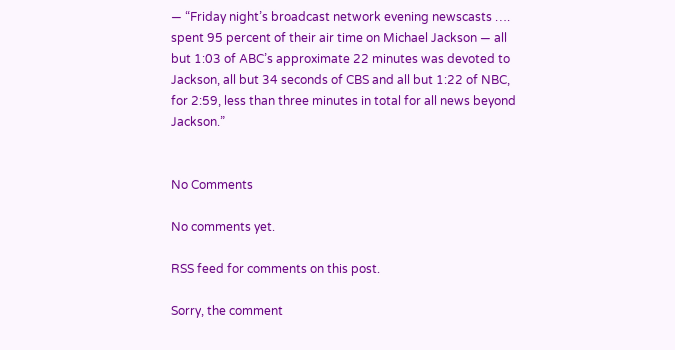— “Friday night’s broadcast network evening newscasts …. spent 95 percent of their air time on Michael Jackson — all but 1:03 of ABC’s approximate 22 minutes was devoted to Jackson, all but 34 seconds of CBS and all but 1:22 of NBC, for 2:59, less than three minutes in total for all news beyond Jackson.”


No Comments

No comments yet.

RSS feed for comments on this post.

Sorry, the comment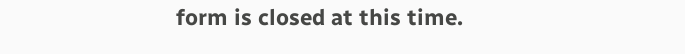form is closed at this time.